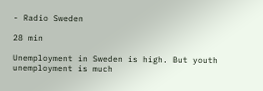- Radio Sweden

28 min

Unemployment in Sweden is high. But youth unemployment is much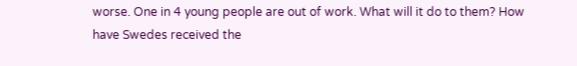worse. One in 4 young people are out of work. What will it do to them? How have Swedes received the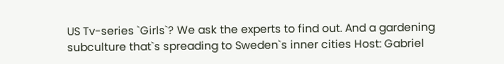US Tv-series `Girls`? We ask the experts to find out. And a gardening subculture that`s spreading to Sweden`s inner cities Host: Gabriel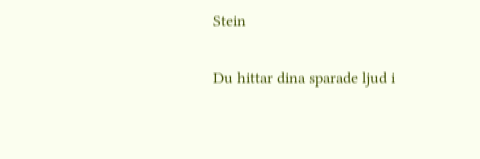Stein

Du hittar dina sparade ljud i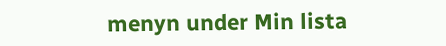menyn under Min lista